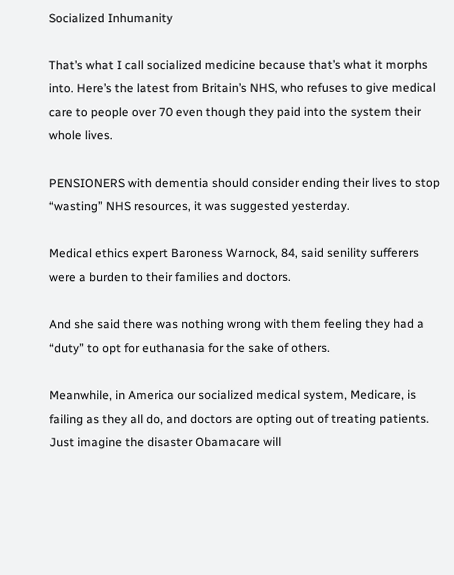Socialized Inhumanity

That’s what I call socialized medicine because that’s what it morphs into. Here’s the latest from Britain’s NHS, who refuses to give medical care to people over 70 even though they paid into the system their whole lives.

PENSIONERS with dementia should consider ending their lives to stop “wasting” NHS resources, it was suggested yesterday.

Medical ethics expert Baroness Warnock, 84, said senility sufferers were a burden to their families and doctors.

And she said there was nothing wrong with them feeling they had a “duty” to opt for euthanasia for the sake of others.

Meanwhile, in America our socialized medical system, Medicare, is failing as they all do, and doctors are opting out of treating patients. Just imagine the disaster Obamacare will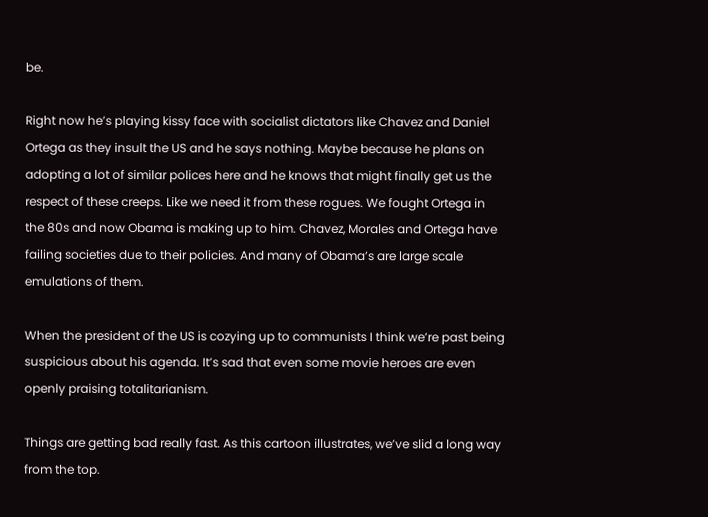be.

Right now he’s playing kissy face with socialist dictators like Chavez and Daniel Ortega as they insult the US and he says nothing. Maybe because he plans on adopting a lot of similar polices here and he knows that might finally get us the respect of these creeps. Like we need it from these rogues. We fought Ortega in the 80s and now Obama is making up to him. Chavez, Morales and Ortega have failing societies due to their policies. And many of Obama’s are large scale emulations of them.

When the president of the US is cozying up to communists I think we’re past being suspicious about his agenda. It’s sad that even some movie heroes are even openly praising totalitarianism.

Things are getting bad really fast. As this cartoon illustrates, we’ve slid a long way from the top.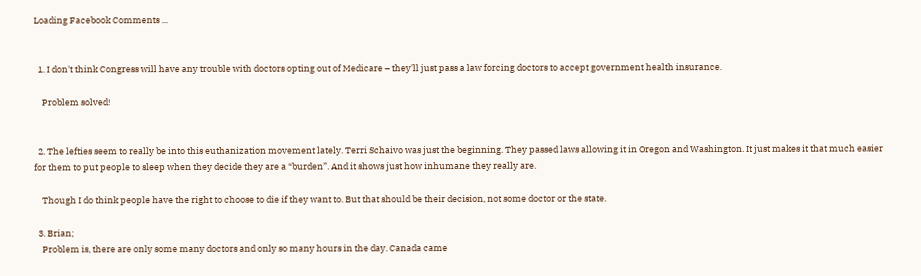Loading Facebook Comments ...


  1. I don't think Congress will have any trouble with doctors opting out of Medicare – they'll just pass a law forcing doctors to accept government health insurance.

    Problem solved!


  2. The lefties seem to really be into this euthanization movement lately. Terri Schaivo was just the beginning. They passed laws allowing it in Oregon and Washington. It just makes it that much easier for them to put people to sleep when they decide they are a “burden”. And it shows just how inhumane they really are.

    Though I do think people have the right to choose to die if they want to. But that should be their decision, not some doctor or the state.

  3. Brian;
    Problem is, there are only some many doctors and only so many hours in the day. Canada came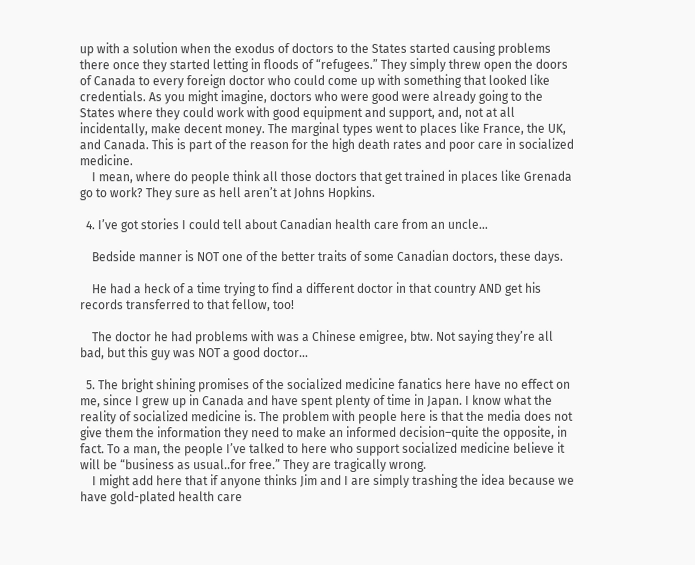up with a solution when the exodus of doctors to the States started causing problems there once they started letting in floods of “refugees.” They simply threw open the doors of Canada to every foreign doctor who could come up with something that looked like credentials. As you might imagine, doctors who were good were already going to the States where they could work with good equipment and support, and, not at all incidentally, make decent money. The marginal types went to places like France, the UK, and Canada. This is part of the reason for the high death rates and poor care in socialized medicine.
    I mean, where do people think all those doctors that get trained in places like Grenada go to work? They sure as hell aren’t at Johns Hopkins.

  4. I’ve got stories I could tell about Canadian health care from an uncle…

    Bedside manner is NOT one of the better traits of some Canadian doctors, these days.

    He had a heck of a time trying to find a different doctor in that country AND get his records transferred to that fellow, too!

    The doctor he had problems with was a Chinese emigree, btw. Not saying they’re all bad, but this guy was NOT a good doctor…

  5. The bright shining promises of the socialized medicine fanatics here have no effect on me, since I grew up in Canada and have spent plenty of time in Japan. I know what the reality of socialized medicine is. The problem with people here is that the media does not give them the information they need to make an informed decision–quite the opposite, in fact. To a man, the people I’ve talked to here who support socialized medicine believe it will be “business as usual..for free.” They are tragically wrong.
    I might add here that if anyone thinks Jim and I are simply trashing the idea because we have gold-plated health care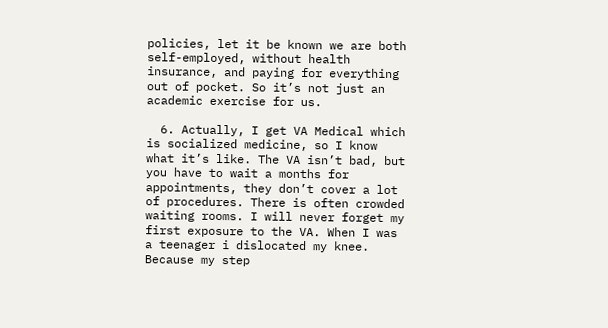policies, let it be known we are both self-employed, without health insurance, and paying for everything out of pocket. So it’s not just an academic exercise for us.

  6. Actually, I get VA Medical which is socialized medicine, so I know what it’s like. The VA isn’t bad, but you have to wait a months for appointments, they don’t cover a lot of procedures. There is often crowded waiting rooms. I will never forget my first exposure to the VA. When I was a teenager i dislocated my knee. Because my step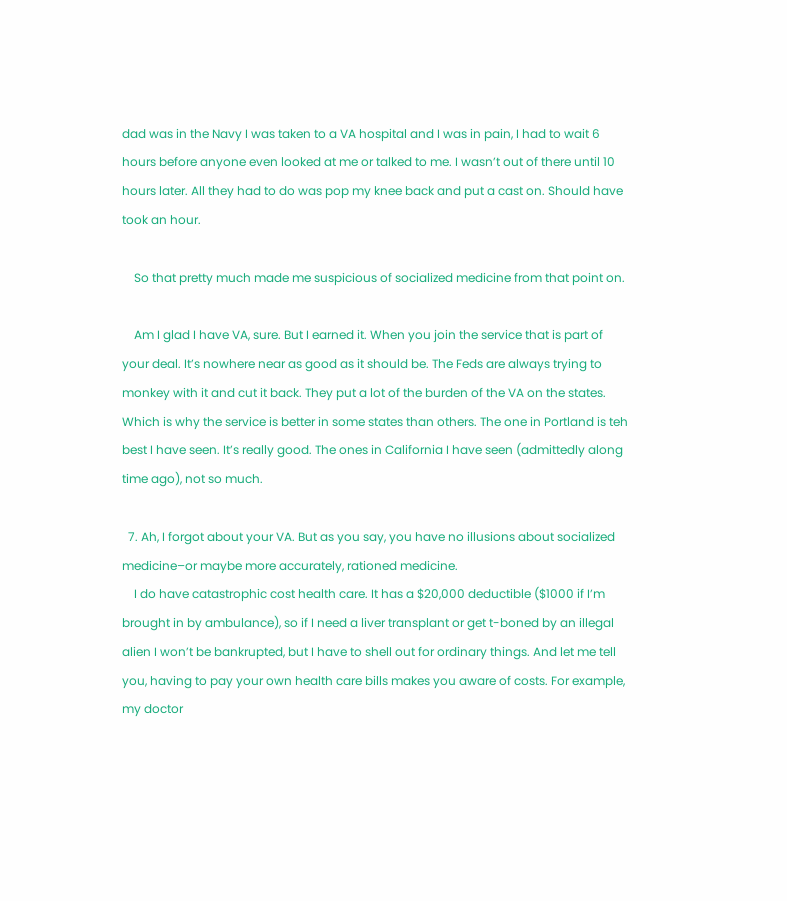dad was in the Navy I was taken to a VA hospital and I was in pain, I had to wait 6 hours before anyone even looked at me or talked to me. I wasn’t out of there until 10 hours later. All they had to do was pop my knee back and put a cast on. Should have took an hour.

    So that pretty much made me suspicious of socialized medicine from that point on.

    Am I glad I have VA, sure. But I earned it. When you join the service that is part of your deal. It’s nowhere near as good as it should be. The Feds are always trying to monkey with it and cut it back. They put a lot of the burden of the VA on the states. Which is why the service is better in some states than others. The one in Portland is teh best I have seen. It’s really good. The ones in California I have seen (admittedly along time ago), not so much.

  7. Ah, I forgot about your VA. But as you say, you have no illusions about socialized medicine–or maybe more accurately, rationed medicine.
    I do have catastrophic cost health care. It has a $20,000 deductible ($1000 if I’m brought in by ambulance), so if I need a liver transplant or get t-boned by an illegal alien I won’t be bankrupted, but I have to shell out for ordinary things. And let me tell you, having to pay your own health care bills makes you aware of costs. For example, my doctor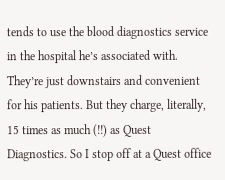tends to use the blood diagnostics service in the hospital he’s associated with. They’re just downstairs and convenient for his patients. But they charge, literally, 15 times as much (!!) as Quest Diagnostics. So I stop off at a Quest office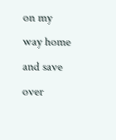on my way home and save over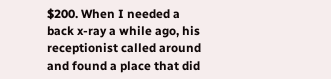$200. When I needed a back x-ray a while ago, his receptionist called around and found a place that did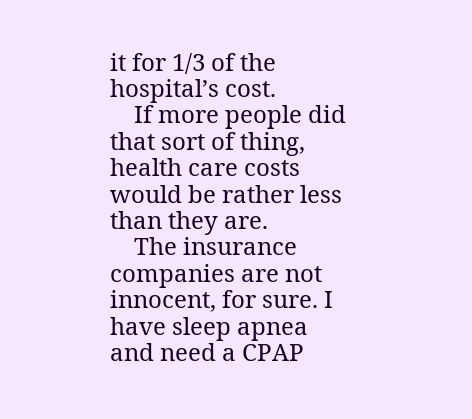it for 1/3 of the hospital’s cost.
    If more people did that sort of thing, health care costs would be rather less than they are.
    The insurance companies are not innocent, for sure. I have sleep apnea and need a CPAP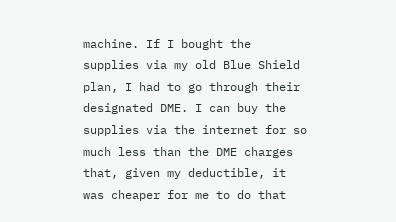machine. If I bought the supplies via my old Blue Shield plan, I had to go through their designated DME. I can buy the supplies via the internet for so much less than the DME charges that, given my deductible, it was cheaper for me to do that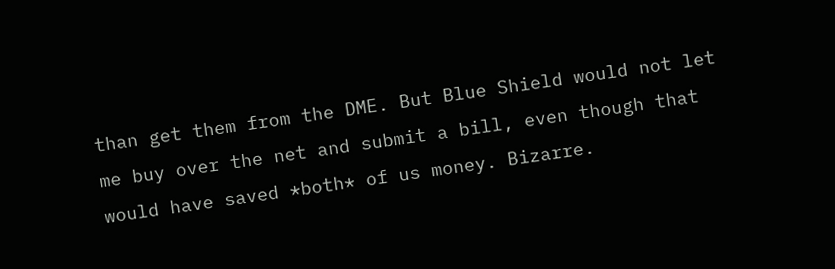than get them from the DME. But Blue Shield would not let me buy over the net and submit a bill, even though that would have saved *both* of us money. Bizarre.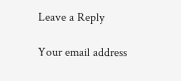Leave a Reply

Your email address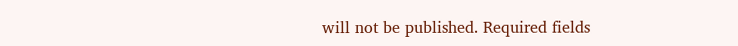will not be published. Required fields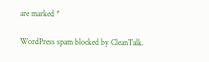are marked *

WordPress spam blocked by CleanTalk.